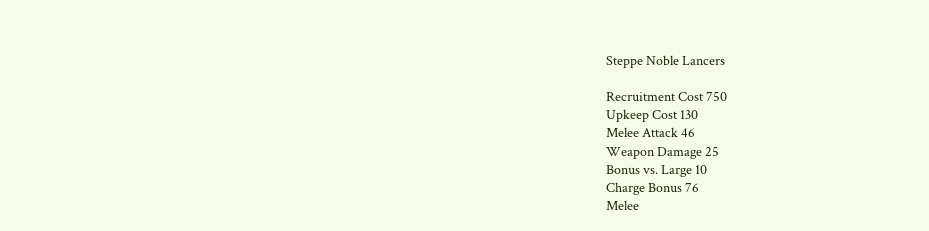Steppe Noble Lancers

Recruitment Cost 750
Upkeep Cost 130
Melee Attack 46
Weapon Damage 25
Bonus vs. Large 10
Charge Bonus 76
Melee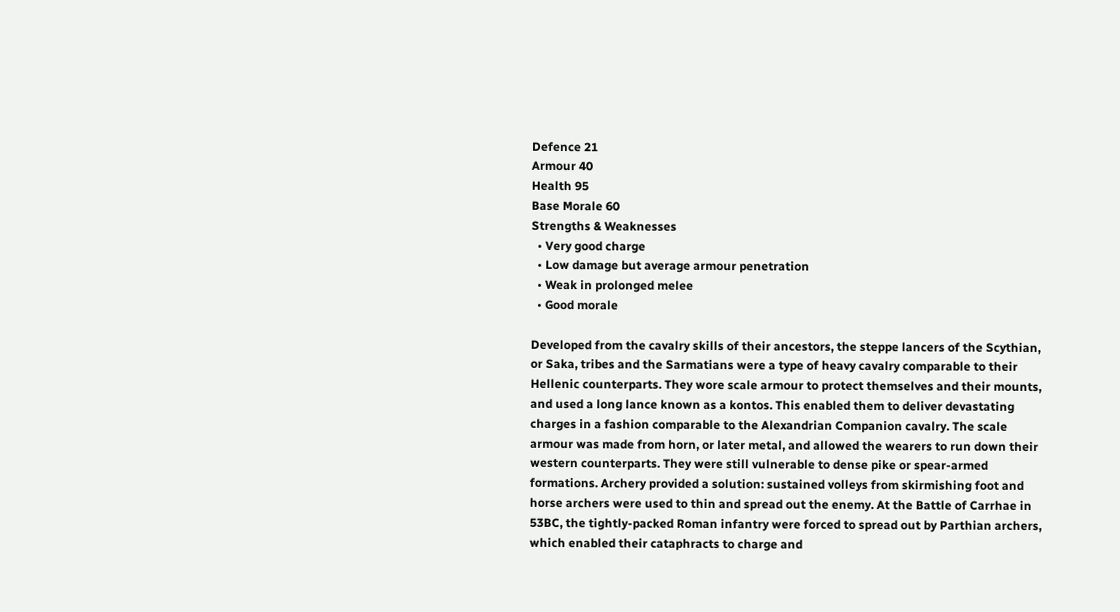Defence 21
Armour 40
Health 95
Base Morale 60
Strengths & Weaknesses
  • Very good charge
  • Low damage but average armour penetration
  • Weak in prolonged melee
  • Good morale

Developed from the cavalry skills of their ancestors, the steppe lancers of the Scythian, or Saka, tribes and the Sarmatians were a type of heavy cavalry comparable to their Hellenic counterparts. They wore scale armour to protect themselves and their mounts, and used a long lance known as a kontos. This enabled them to deliver devastating charges in a fashion comparable to the Alexandrian Companion cavalry. The scale armour was made from horn, or later metal, and allowed the wearers to run down their western counterparts. They were still vulnerable to dense pike or spear-armed formations. Archery provided a solution: sustained volleys from skirmishing foot and horse archers were used to thin and spread out the enemy. At the Battle of Carrhae in 53BC, the tightly-packed Roman infantry were forced to spread out by Parthian archers, which enabled their cataphracts to charge and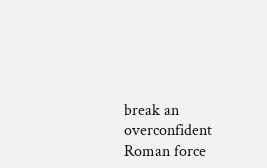break an overconfident Roman force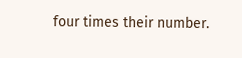four times their number.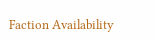Faction Availability